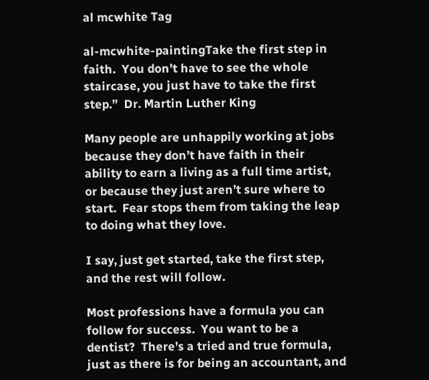al mcwhite Tag

al-mcwhite-paintingTake the first step in faith.  You don’t have to see the whole staircase, you just have to take the first step.”  Dr. Martin Luther King

Many people are unhappily working at jobs because they don’t have faith in their ability to earn a living as a full time artist, or because they just aren’t sure where to start.  Fear stops them from taking the leap to doing what they love.

I say, just get started, take the first step, and the rest will follow.

Most professions have a formula you can follow for success.  You want to be a dentist?  There’s a tried and true formula, just as there is for being an accountant, and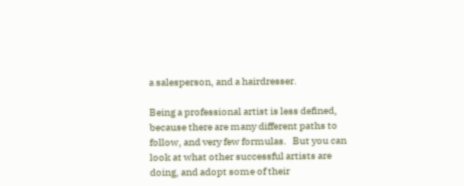a salesperson, and a hairdresser.

Being a professional artist is less defined, because there are many different paths to follow, and very few formulas.   But you can look at what other successful artists are doing, and adopt some of their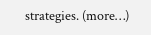strategies. (more…)